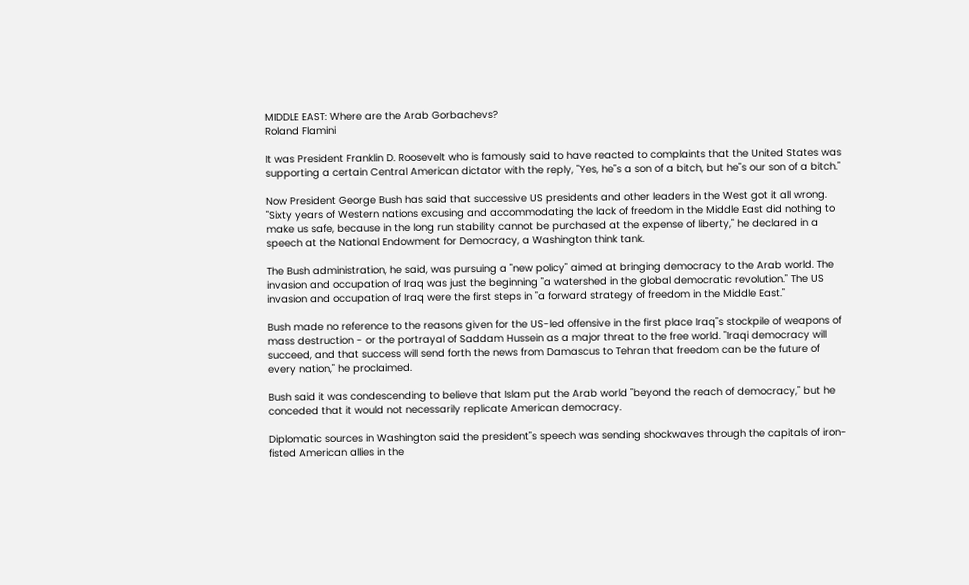MIDDLE EAST: Where are the Arab Gorbachevs?
Roland Flamini

It was President Franklin D. Roosevelt who is famously said to have reacted to complaints that the United States was supporting a certain Central American dictator with the reply, "Yes, he"s a son of a bitch, but he"s our son of a bitch."

Now President George Bush has said that successive US presidents and other leaders in the West got it all wrong. "Sixty years of Western nations excusing and accommodating the lack of freedom in the Middle East did nothing to make us safe, because in the long run stability cannot be purchased at the expense of liberty," he declared in a speech at the National Endowment for Democracy, a Washington think tank.

The Bush administration, he said, was pursuing a "new policy" aimed at bringing democracy to the Arab world. The invasion and occupation of Iraq was just the beginning "a watershed in the global democratic revolution." The US invasion and occupation of Iraq were the first steps in "a forward strategy of freedom in the Middle East."

Bush made no reference to the reasons given for the US-led offensive in the first place Iraq"s stockpile of weapons of mass destruction - or the portrayal of Saddam Hussein as a major threat to the free world. "Iraqi democracy will succeed, and that success will send forth the news from Damascus to Tehran that freedom can be the future of every nation," he proclaimed.

Bush said it was condescending to believe that Islam put the Arab world "beyond the reach of democracy," but he conceded that it would not necessarily replicate American democracy.

Diplomatic sources in Washington said the president"s speech was sending shockwaves through the capitals of iron-fisted American allies in the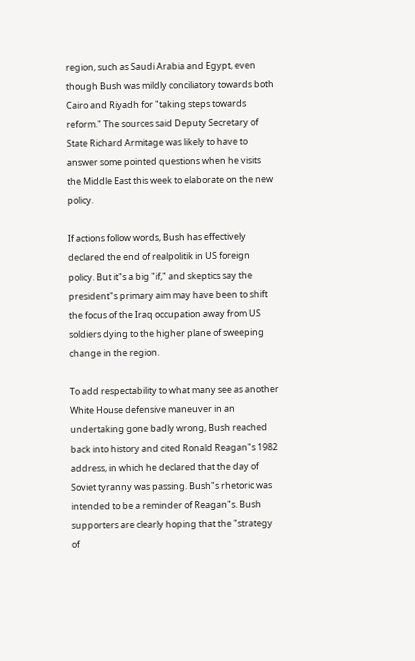region, such as Saudi Arabia and Egypt, even though Bush was mildly conciliatory towards both Cairo and Riyadh for "taking steps towards reform." The sources said Deputy Secretary of State Richard Armitage was likely to have to answer some pointed questions when he visits the Middle East this week to elaborate on the new policy.

If actions follow words, Bush has effectively declared the end of realpolitik in US foreign policy. But it"s a big "if," and skeptics say the president"s primary aim may have been to shift the focus of the Iraq occupation away from US soldiers dying to the higher plane of sweeping change in the region.

To add respectability to what many see as another White House defensive maneuver in an undertaking gone badly wrong, Bush reached back into history and cited Ronald Reagan"s 1982 address, in which he declared that the day of Soviet tyranny was passing. Bush"s rhetoric was intended to be a reminder of Reagan"s. Bush supporters are clearly hoping that the "strategy of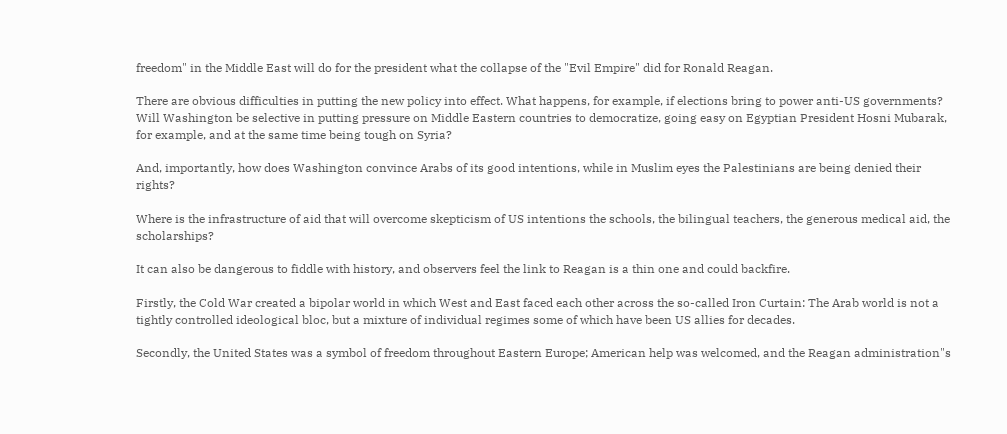freedom" in the Middle East will do for the president what the collapse of the "Evil Empire" did for Ronald Reagan.

There are obvious difficulties in putting the new policy into effect. What happens, for example, if elections bring to power anti-US governments? Will Washington be selective in putting pressure on Middle Eastern countries to democratize, going easy on Egyptian President Hosni Mubarak, for example, and at the same time being tough on Syria?

And, importantly, how does Washington convince Arabs of its good intentions, while in Muslim eyes the Palestinians are being denied their rights?

Where is the infrastructure of aid that will overcome skepticism of US intentions the schools, the bilingual teachers, the generous medical aid, the scholarships?

It can also be dangerous to fiddle with history, and observers feel the link to Reagan is a thin one and could backfire.

Firstly, the Cold War created a bipolar world in which West and East faced each other across the so-called Iron Curtain: The Arab world is not a tightly controlled ideological bloc, but a mixture of individual regimes some of which have been US allies for decades.

Secondly, the United States was a symbol of freedom throughout Eastern Europe; American help was welcomed, and the Reagan administration"s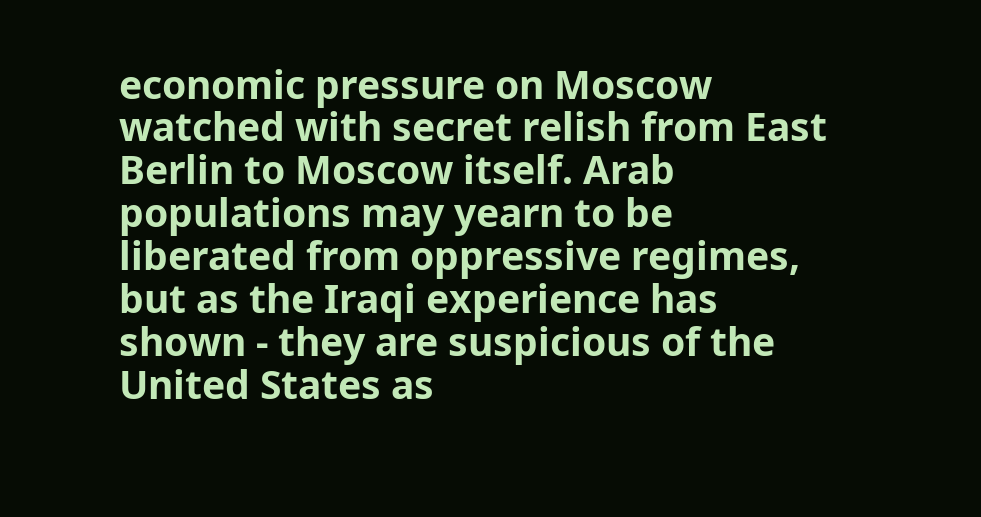economic pressure on Moscow watched with secret relish from East Berlin to Moscow itself. Arab populations may yearn to be liberated from oppressive regimes, but as the Iraqi experience has shown - they are suspicious of the United States as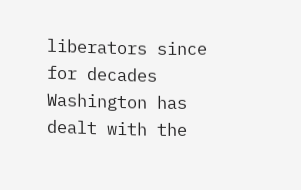liberators since for decades Washington has dealt with the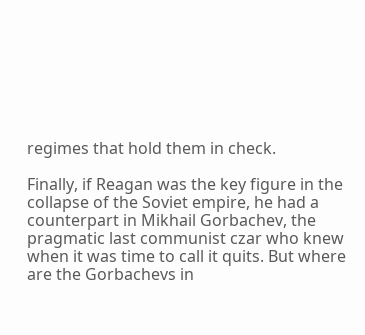regimes that hold them in check.

Finally, if Reagan was the key figure in the collapse of the Soviet empire, he had a counterpart in Mikhail Gorbachev, the pragmatic last communist czar who knew when it was time to call it quits. But where are the Gorbachevs in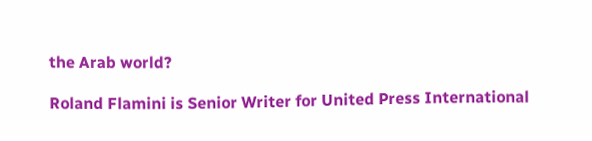the Arab world?

Roland Flamini is Senior Writer for United Press International